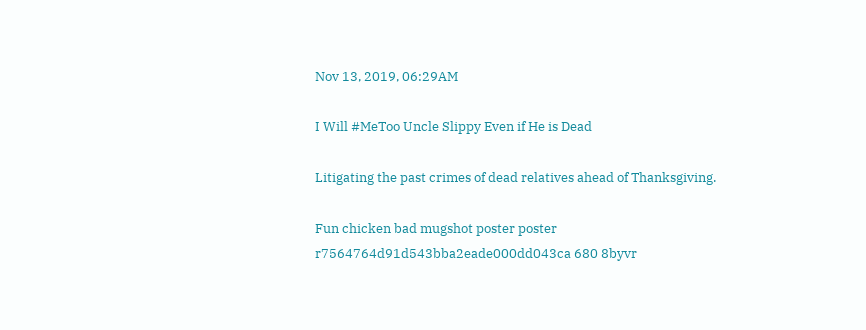Nov 13, 2019, 06:29AM

I Will #MeToo Uncle Slippy Even if He is Dead

Litigating the past crimes of dead relatives ahead of Thanksgiving.

Fun chicken bad mugshot poster poster r7564764d91d543bba2eade000dd043ca 680 8byvr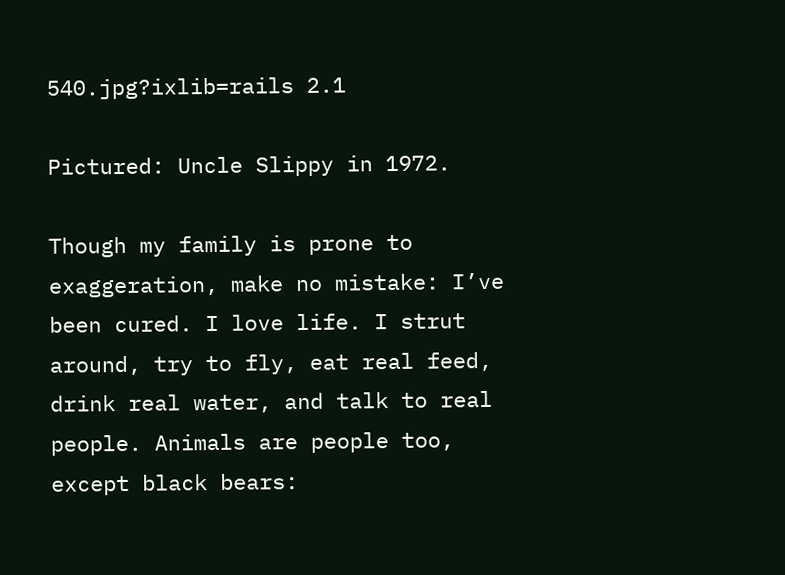540.jpg?ixlib=rails 2.1

Pictured: Uncle Slippy in 1972.

Though my family is prone to exaggeration, make no mistake: I’ve been cured. I love life. I strut around, try to fly, eat real feed, drink real water, and talk to real people. Animals are people too, except black bears: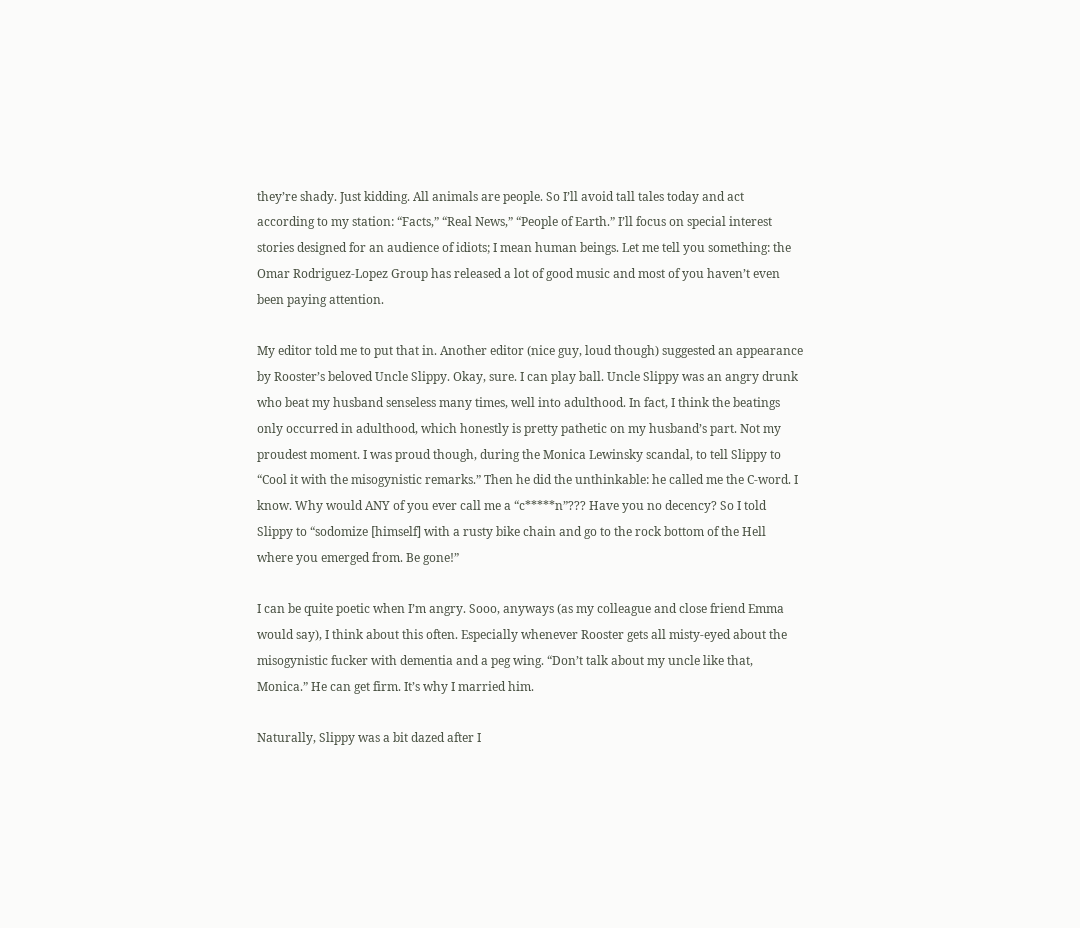they’re shady. Just kidding. All animals are people. So I’ll avoid tall tales today and act according to my station: “Facts,” “Real News,” “People of Earth.” I’ll focus on special interest stories designed for an audience of idiots; I mean human beings. Let me tell you something: the Omar Rodriguez-Lopez Group has released a lot of good music and most of you haven’t even been paying attention.

My editor told me to put that in. Another editor (nice guy, loud though) suggested an appearance by Rooster’s beloved Uncle Slippy. Okay, sure. I can play ball. Uncle Slippy was an angry drunk who beat my husband senseless many times, well into adulthood. In fact, I think the beatings only occurred in adulthood, which honestly is pretty pathetic on my husband’s part. Not my proudest moment. I was proud though, during the Monica Lewinsky scandal, to tell Slippy to “Cool it with the misogynistic remarks.” Then he did the unthinkable: he called me the C-word. I know. Why would ANY of you ever call me a “c*****n”??? Have you no decency? So I told Slippy to “sodomize [himself] with a rusty bike chain and go to the rock bottom of the Hell where you emerged from. Be gone!”

I can be quite poetic when I’m angry. Sooo, anyways (as my colleague and close friend Emma would say), I think about this often. Especially whenever Rooster gets all misty-eyed about the misogynistic fucker with dementia and a peg wing. “Don’t talk about my uncle like that, Monica.” He can get firm. It’s why I married him.

Naturally, Slippy was a bit dazed after I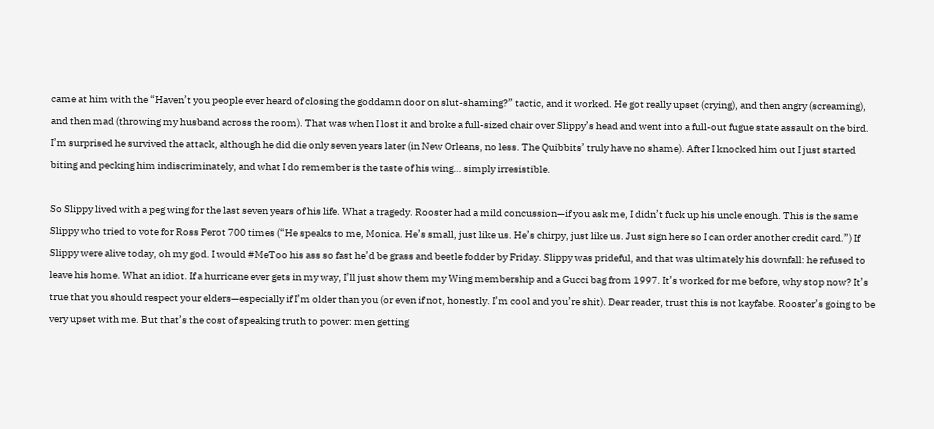came at him with the “Haven’t you people ever heard of closing the goddamn door on slut-shaming?” tactic, and it worked. He got really upset (crying), and then angry (screaming), and then mad (throwing my husband across the room). That was when I lost it and broke a full-sized chair over Slippy’s head and went into a full-out fugue state assault on the bird. I’m surprised he survived the attack, although he did die only seven years later (in New Orleans, no less. The Quibbits’ truly have no shame). After I knocked him out I just started biting and pecking him indiscriminately, and what I do remember is the taste of his wing… simply irresistible.

So Slippy lived with a peg wing for the last seven years of his life. What a tragedy. Rooster had a mild concussion—if you ask me, I didn’t fuck up his uncle enough. This is the same Slippy who tried to vote for Ross Perot 700 times (“He speaks to me, Monica. He’s small, just like us. He’s chirpy, just like us. Just sign here so I can order another credit card.”) If Slippy were alive today, oh my god. I would #MeToo his ass so fast he’d be grass and beetle fodder by Friday. Slippy was prideful, and that was ultimately his downfall: he refused to leave his home. What an idiot. If a hurricane ever gets in my way, I’ll just show them my Wing membership and a Gucci bag from 1997. It’s worked for me before, why stop now? It’s true that you should respect your elders—especially if I’m older than you (or even if not, honestly. I’m cool and you’re shit). Dear reader, trust this is not kayfabe. Rooster’s going to be very upset with me. But that’s the cost of speaking truth to power: men getting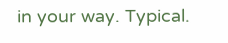in your way. Typical.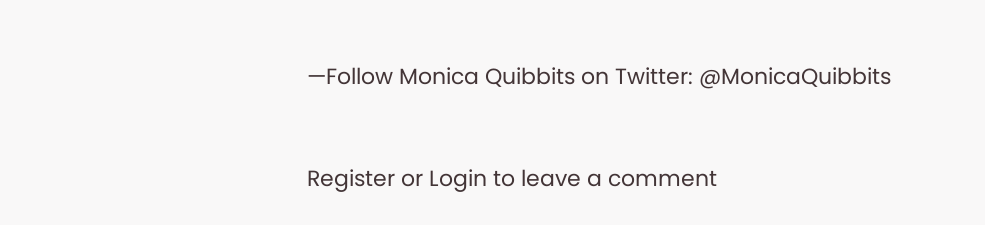—Follow Monica Quibbits on Twitter: @MonicaQuibbits


Register or Login to leave a comment